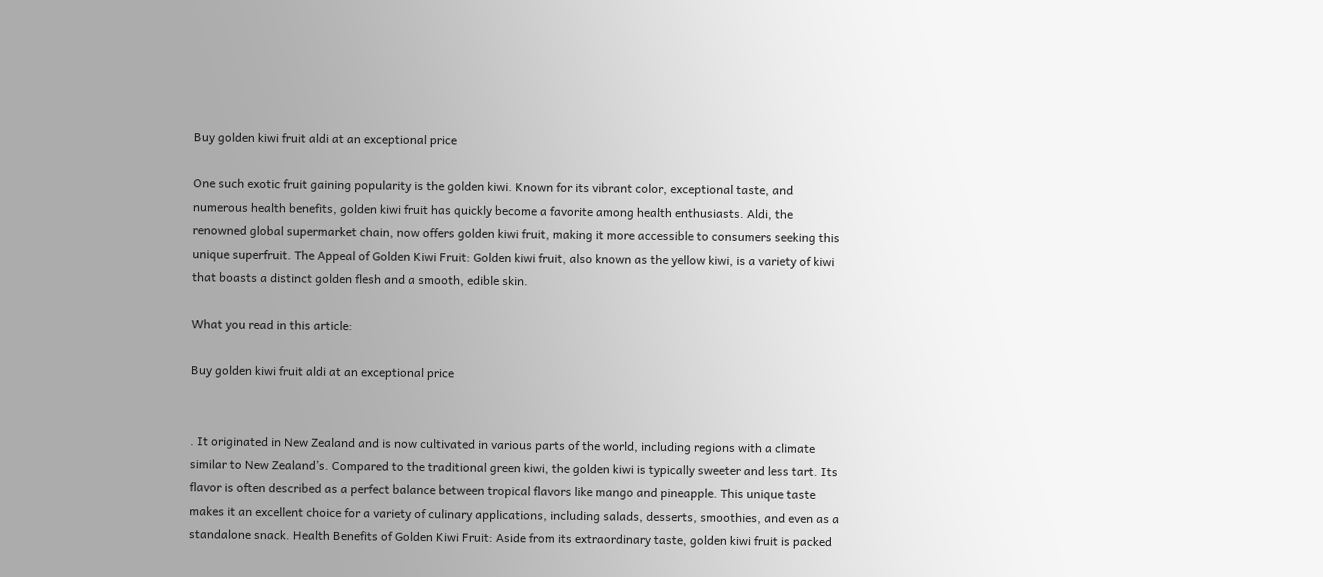Buy golden kiwi fruit aldi at an exceptional price

One such exotic fruit gaining popularity is the golden kiwi. Known for its vibrant color, exceptional taste, and numerous health benefits, golden kiwi fruit has quickly become a favorite among health enthusiasts. Aldi, the renowned global supermarket chain, now offers golden kiwi fruit, making it more accessible to consumers seeking this unique superfruit. The Appeal of Golden Kiwi Fruit: Golden kiwi fruit, also known as the yellow kiwi, is a variety of kiwi that boasts a distinct golden flesh and a smooth, edible skin.

What you read in this article:

Buy golden kiwi fruit aldi at an exceptional price


. It originated in New Zealand and is now cultivated in various parts of the world, including regions with a climate similar to New Zealand’s. Compared to the traditional green kiwi, the golden kiwi is typically sweeter and less tart. Its flavor is often described as a perfect balance between tropical flavors like mango and pineapple. This unique taste makes it an excellent choice for a variety of culinary applications, including salads, desserts, smoothies, and even as a standalone snack. Health Benefits of Golden Kiwi Fruit: Aside from its extraordinary taste, golden kiwi fruit is packed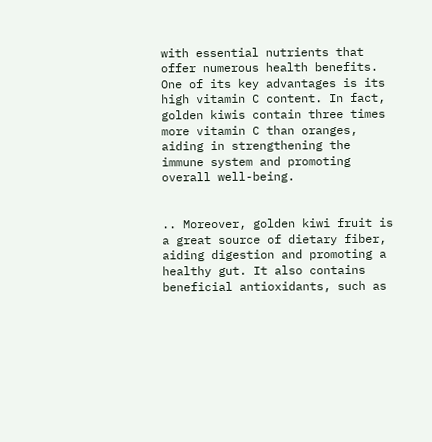with essential nutrients that offer numerous health benefits. One of its key advantages is its high vitamin C content. In fact, golden kiwis contain three times more vitamin C than oranges, aiding in strengthening the immune system and promoting overall well-being.


.. Moreover, golden kiwi fruit is a great source of dietary fiber, aiding digestion and promoting a healthy gut. It also contains beneficial antioxidants, such as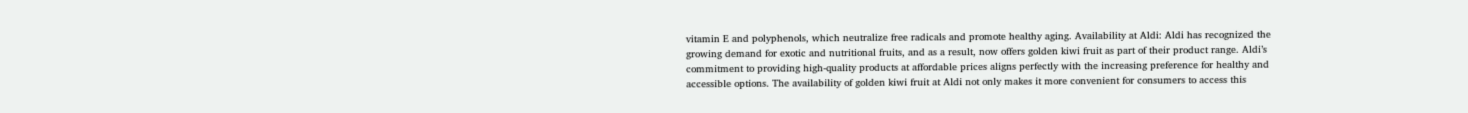vitamin E and polyphenols, which neutralize free radicals and promote healthy aging. Availability at Aldi: Aldi has recognized the growing demand for exotic and nutritional fruits, and as a result, now offers golden kiwi fruit as part of their product range. Aldi’s commitment to providing high-quality products at affordable prices aligns perfectly with the increasing preference for healthy and accessible options. The availability of golden kiwi fruit at Aldi not only makes it more convenient for consumers to access this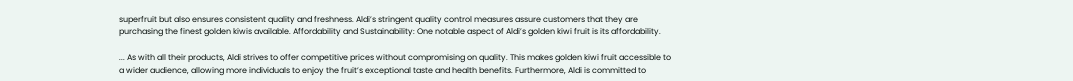superfruit but also ensures consistent quality and freshness. Aldi’s stringent quality control measures assure customers that they are purchasing the finest golden kiwis available. Affordability and Sustainability: One notable aspect of Aldi’s golden kiwi fruit is its affordability.

... As with all their products, Aldi strives to offer competitive prices without compromising on quality. This makes golden kiwi fruit accessible to a wider audience, allowing more individuals to enjoy the fruit’s exceptional taste and health benefits. Furthermore, Aldi is committed to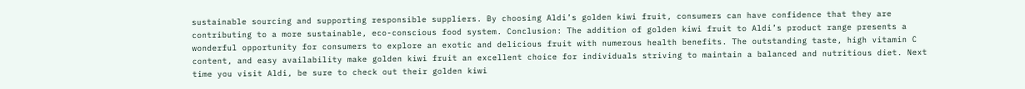sustainable sourcing and supporting responsible suppliers. By choosing Aldi’s golden kiwi fruit, consumers can have confidence that they are contributing to a more sustainable, eco-conscious food system. Conclusion: The addition of golden kiwi fruit to Aldi’s product range presents a wonderful opportunity for consumers to explore an exotic and delicious fruit with numerous health benefits. The outstanding taste, high vitamin C content, and easy availability make golden kiwi fruit an excellent choice for individuals striving to maintain a balanced and nutritious diet. Next time you visit Aldi, be sure to check out their golden kiwi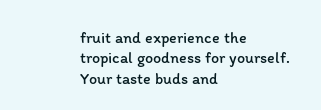fruit and experience the tropical goodness for yourself. Your taste buds and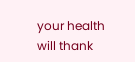your health will thank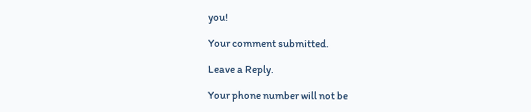you!

Your comment submitted.

Leave a Reply.

Your phone number will not be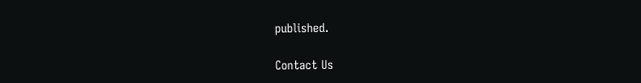published.

Contact Us